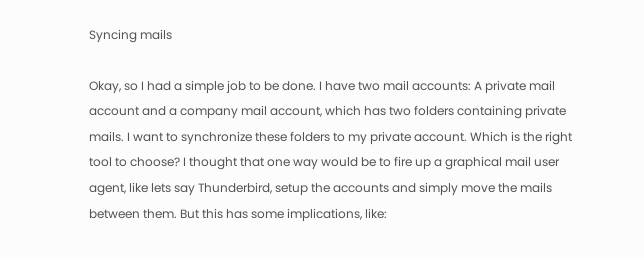Syncing mails

Okay, so I had a simple job to be done. I have two mail accounts: A private mail account and a company mail account, which has two folders containing private mails. I want to synchronize these folders to my private account. Which is the right tool to choose? I thought that one way would be to fire up a graphical mail user agent, like lets say Thunderbird, setup the accounts and simply move the mails between them. But this has some implications, like: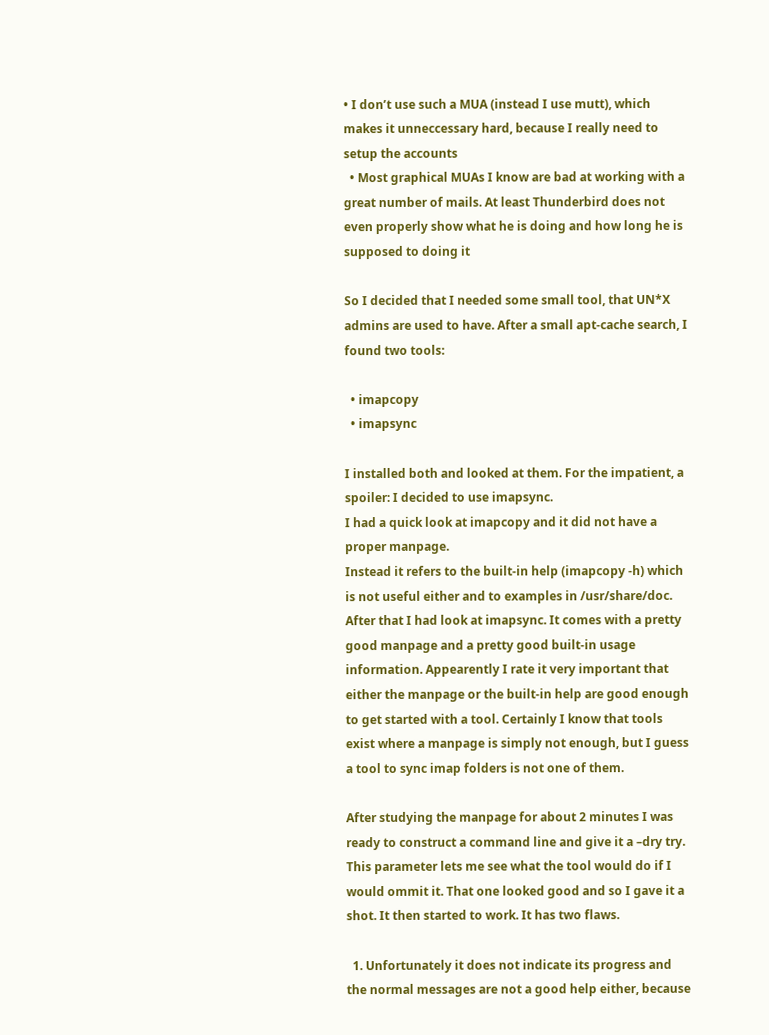• I don’t use such a MUA (instead I use mutt), which makes it unneccessary hard, because I really need to setup the accounts
  • Most graphical MUAs I know are bad at working with a great number of mails. At least Thunderbird does not even properly show what he is doing and how long he is supposed to doing it

So I decided that I needed some small tool, that UN*X admins are used to have. After a small apt-cache search, I found two tools:

  • imapcopy
  • imapsync

I installed both and looked at them. For the impatient, a spoiler: I decided to use imapsync.
I had a quick look at imapcopy and it did not have a proper manpage.
Instead it refers to the built-in help (imapcopy -h) which is not useful either and to examples in /usr/share/doc.
After that I had look at imapsync. It comes with a pretty good manpage and a pretty good built-in usage information. Appearently I rate it very important that either the manpage or the built-in help are good enough to get started with a tool. Certainly I know that tools exist where a manpage is simply not enough, but I guess a tool to sync imap folders is not one of them.

After studying the manpage for about 2 minutes I was ready to construct a command line and give it a –dry try. This parameter lets me see what the tool would do if I would ommit it. That one looked good and so I gave it a shot. It then started to work. It has two flaws.

  1. Unfortunately it does not indicate its progress and the normal messages are not a good help either, because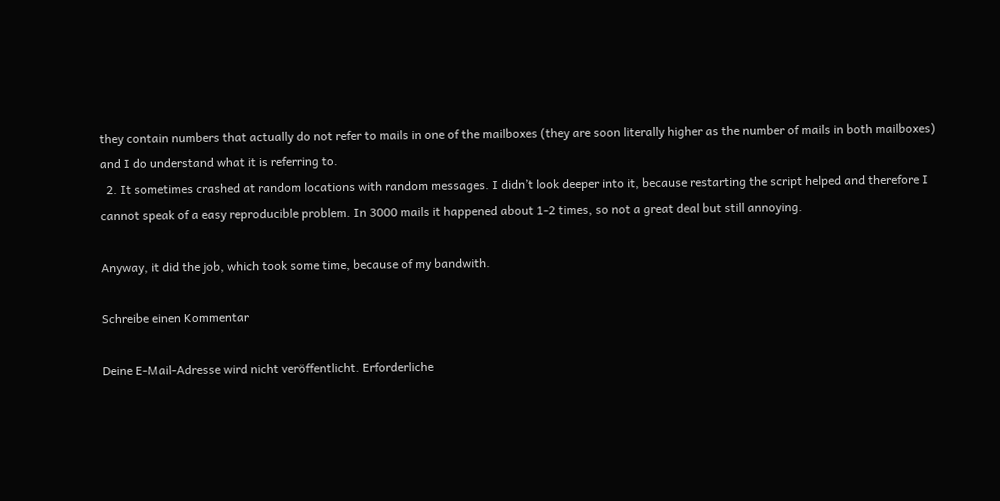they contain numbers that actually do not refer to mails in one of the mailboxes (they are soon literally higher as the number of mails in both mailboxes) and I do understand what it is referring to.
  2. It sometimes crashed at random locations with random messages. I didn’t look deeper into it, because restarting the script helped and therefore I cannot speak of a easy reproducible problem. In 3000 mails it happened about 1-2 times, so not a great deal but still annoying.

Anyway, it did the job, which took some time, because of my bandwith.

Schreibe einen Kommentar

Deine E-Mail-Adresse wird nicht veröffentlicht. Erforderliche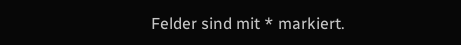Felder sind mit * markiert.